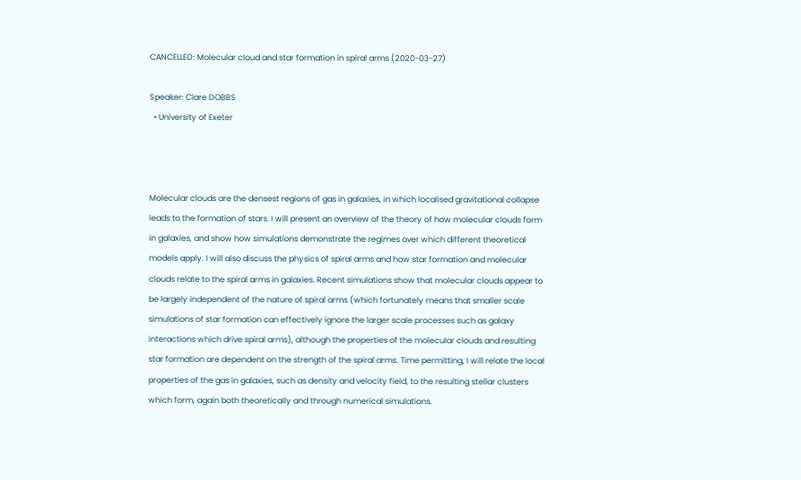CANCELLED: Molecular cloud and star formation in spiral arms (2020-03-27)

Speaker: Clare DOBBS
  • University of Exeter



Molecular clouds are the densest regions of gas in galaxies, in which localised gravitational collapse leads to the formation of stars. I will present an overview of the theory of how molecular clouds form in galaxies, and show how simulations demonstrate the regimes over which different theoretical models apply. I will also discuss the physics of spiral arms and how star formation and molecular clouds relate to the spiral arms in galaxies. Recent simulations show that molecular clouds appear to be largely independent of the nature of spiral arms (which fortunately means that smaller scale simulations of star formation can effectively ignore the larger scale processes such as galaxy interactions which drive spiral arms), although the properties of the molecular clouds and resulting star formation are dependent on the strength of the spiral arms. Time permitting, I will relate the local properties of the gas in galaxies, such as density and velocity field, to the resulting stellar clusters which form, again both theoretically and through numerical simulations.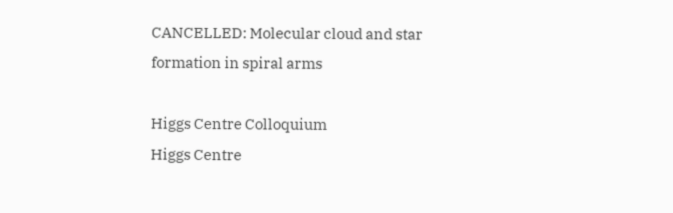CANCELLED: Molecular cloud and star formation in spiral arms

Higgs Centre Colloquium
Higgs Centre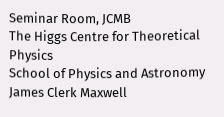Seminar Room, JCMB
The Higgs Centre for Theoretical Physics
School of Physics and Astronomy
James Clerk Maxwell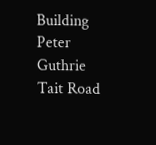Building
Peter Guthrie Tait Road